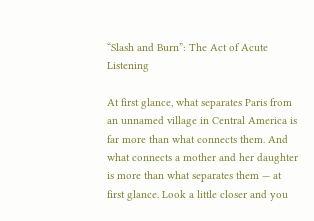“Slash and Burn”: The Act of Acute Listening

At first glance, what separates Paris from an unnamed village in Central America is far more than what connects them. And what connects a mother and her daughter is more than what separates them — at first glance. Look a little closer and you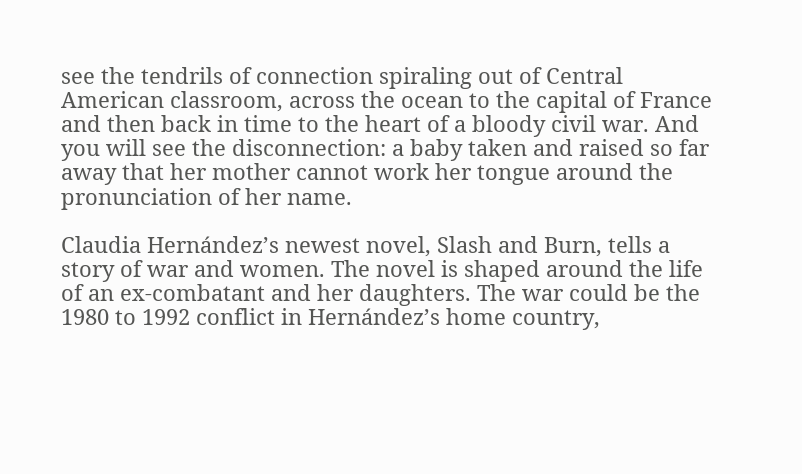see the tendrils of connection spiraling out of Central American classroom, across the ocean to the capital of France and then back in time to the heart of a bloody civil war. And you will see the disconnection: a baby taken and raised so far away that her mother cannot work her tongue around the pronunciation of her name.

Claudia Hernández’s newest novel, Slash and Burn, tells a story of war and women. The novel is shaped around the life of an ex-combatant and her daughters. The war could be the 1980 to 1992 conflict in Hernández’s home country,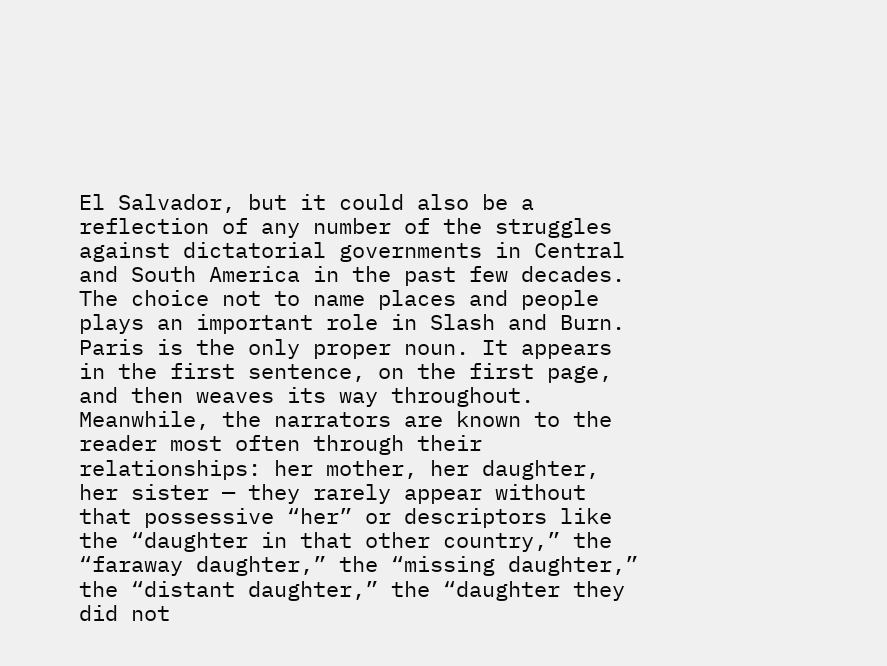El Salvador, but it could also be a reflection of any number of the struggles against dictatorial governments in Central and South America in the past few decades. The choice not to name places and people plays an important role in Slash and Burn. Paris is the only proper noun. It appears in the first sentence, on the first page, and then weaves its way throughout. Meanwhile, the narrators are known to the reader most often through their relationships: her mother, her daughter, her sister — they rarely appear without that possessive “her” or descriptors like the “daughter in that other country,” the “faraway daughter,” the “missing daughter,” the “distant daughter,” the “daughter they did not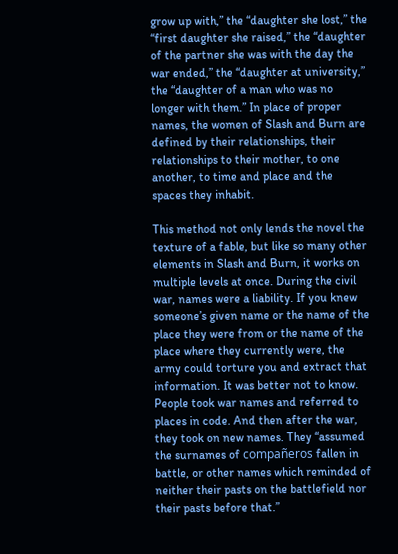grow up with,” the “daughter she lost,” the “first daughter she raised,” the “daughter of the partner she was with the day the war ended,” the “daughter at university,” the “daughter of a man who was no longer with them.” In place of proper names, the women of Slash and Burn are defined by their relationships, their relationships to their mother, to one another, to time and place and the spaces they inhabit.

This method not only lends the novel the texture of a fable, but like so many other elements in Slash and Burn, it works on multiple levels at once. During the civil war, names were a liability. If you knew someone’s given name or the name of the place they were from or the name of the place where they currently were, the army could torture you and extract that information. It was better not to know. People took war names and referred to places in code. And then after the war, they took on new names. They “assumed the surnames of compañeros fallen in battle, or other names which reminded of neither their pasts on the battlefield nor their pasts before that.”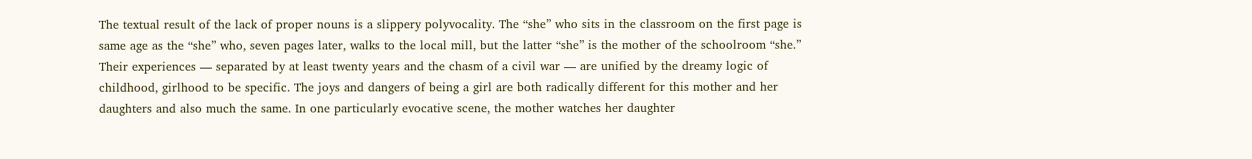The textual result of the lack of proper nouns is a slippery polyvocality. The “she” who sits in the classroom on the first page is same age as the “she” who, seven pages later, walks to the local mill, but the latter “she” is the mother of the schoolroom “she.” Their experiences — separated by at least twenty years and the chasm of a civil war — are unified by the dreamy logic of childhood, girlhood to be specific. The joys and dangers of being a girl are both radically different for this mother and her daughters and also much the same. In one particularly evocative scene, the mother watches her daughter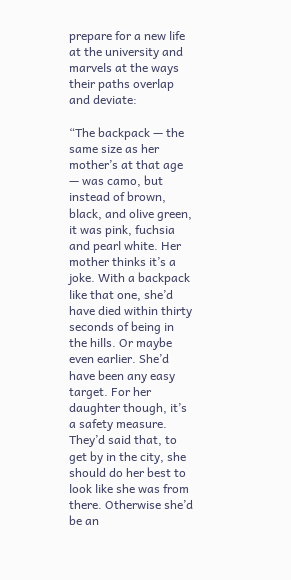prepare for a new life at the university and marvels at the ways their paths overlap and deviate:

“The backpack — the same size as her mother’s at that age — was camo, but instead of brown, black, and olive green, it was pink, fuchsia and pearl white. Her mother thinks it’s a joke. With a backpack like that one, she’d have died within thirty seconds of being in the hills. Or maybe even earlier. She’d have been any easy target. For her daughter though, it’s a safety measure. They’d said that, to get by in the city, she should do her best to look like she was from there. Otherwise she’d be an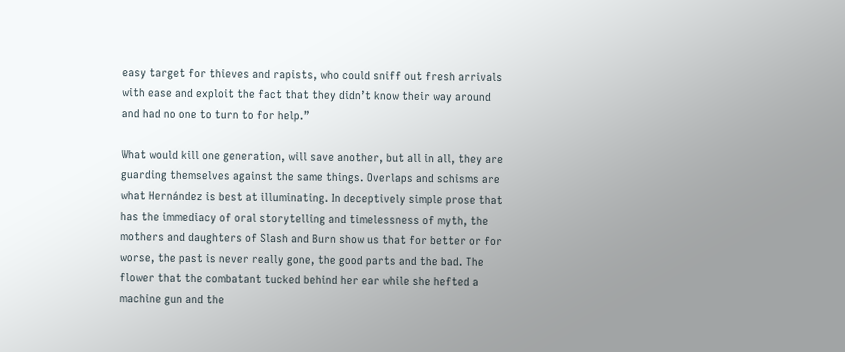easy target for thieves and rapists, who could sniff out fresh arrivals with ease and exploit the fact that they didn’t know their way around and had no one to turn to for help.”

What would kill one generation, will save another, but all in all, they are guarding themselves against the same things. Overlaps and schisms are what Hernández is best at illuminating. In deceptively simple prose that has the immediacy of oral storytelling and timelessness of myth, the mothers and daughters of Slash and Burn show us that for better or for worse, the past is never really gone, the good parts and the bad. The flower that the combatant tucked behind her ear while she hefted a machine gun and the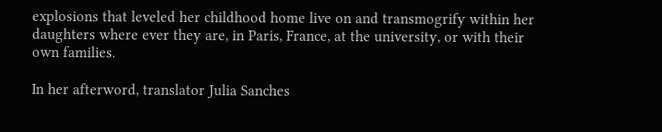explosions that leveled her childhood home live on and transmogrify within her daughters where ever they are, in Paris, France, at the university, or with their own families.

In her afterword, translator Julia Sanches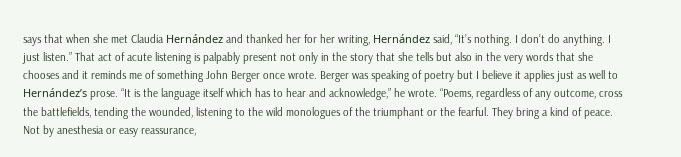says that when she met Claudia Hernández and thanked her for her writing, Hernández said, “It’s nothing. I don’t do anything. I just listen.” That act of acute listening is palpably present not only in the story that she tells but also in the very words that she chooses and it reminds me of something John Berger once wrote. Berger was speaking of poetry but I believe it applies just as well to Hernández’s prose. “It is the language itself which has to hear and acknowledge,” he wrote. “Poems, regardless of any outcome, cross the battlefields, tending the wounded, listening to the wild monologues of the triumphant or the fearful. They bring a kind of peace. Not by anesthesia or easy reassurance,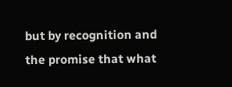but by recognition and the promise that what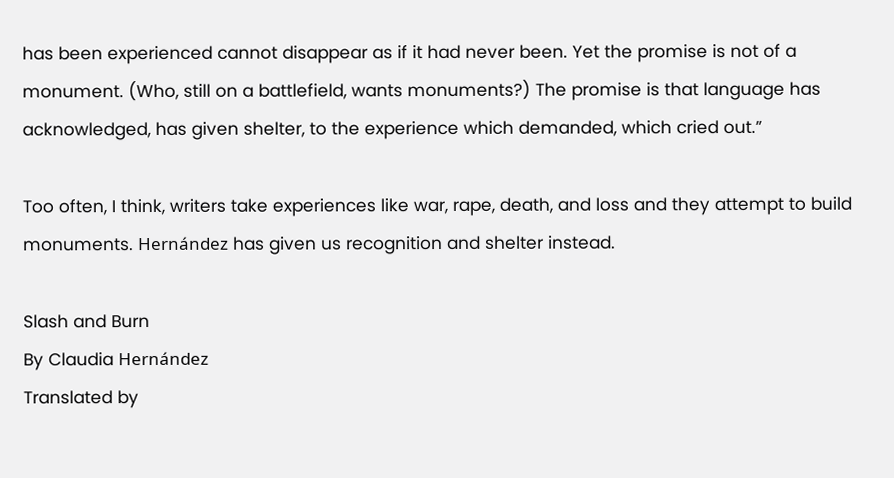has been experienced cannot disappear as if it had never been. Yet the promise is not of a monument. (Who, still on a battlefield, wants monuments?) The promise is that language has acknowledged, has given shelter, to the experience which demanded, which cried out.”

Too often, I think, writers take experiences like war, rape, death, and loss and they attempt to build monuments. Hernández has given us recognition and shelter instead.

Slash and Burn
By Claudia Hernández
Translated by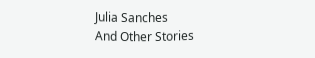Julia Sanches
And Other Stories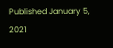Published January 5, 2021